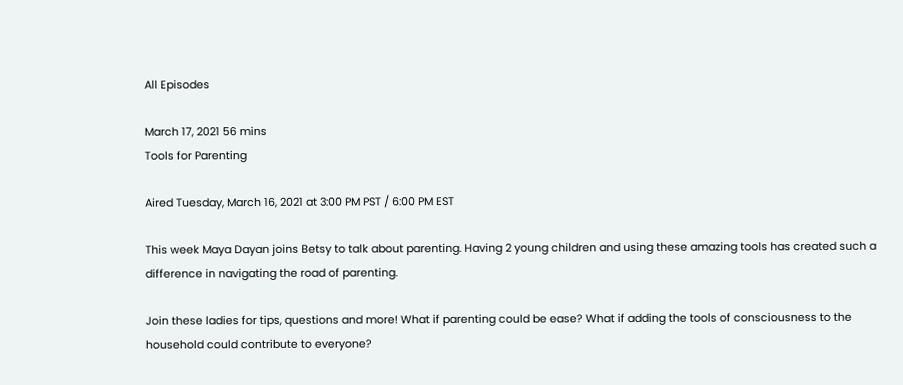All Episodes

March 17, 2021 56 mins
Tools for Parenting

Aired Tuesday, March 16, 2021 at 3:00 PM PST / 6:00 PM EST

This week Maya Dayan joins Betsy to talk about parenting. Having 2 young children and using these amazing tools has created such a difference in navigating the road of parenting.

Join these ladies for tips, questions and more! What if parenting could be ease? What if adding the tools of consciousness to the household could contribute to everyone?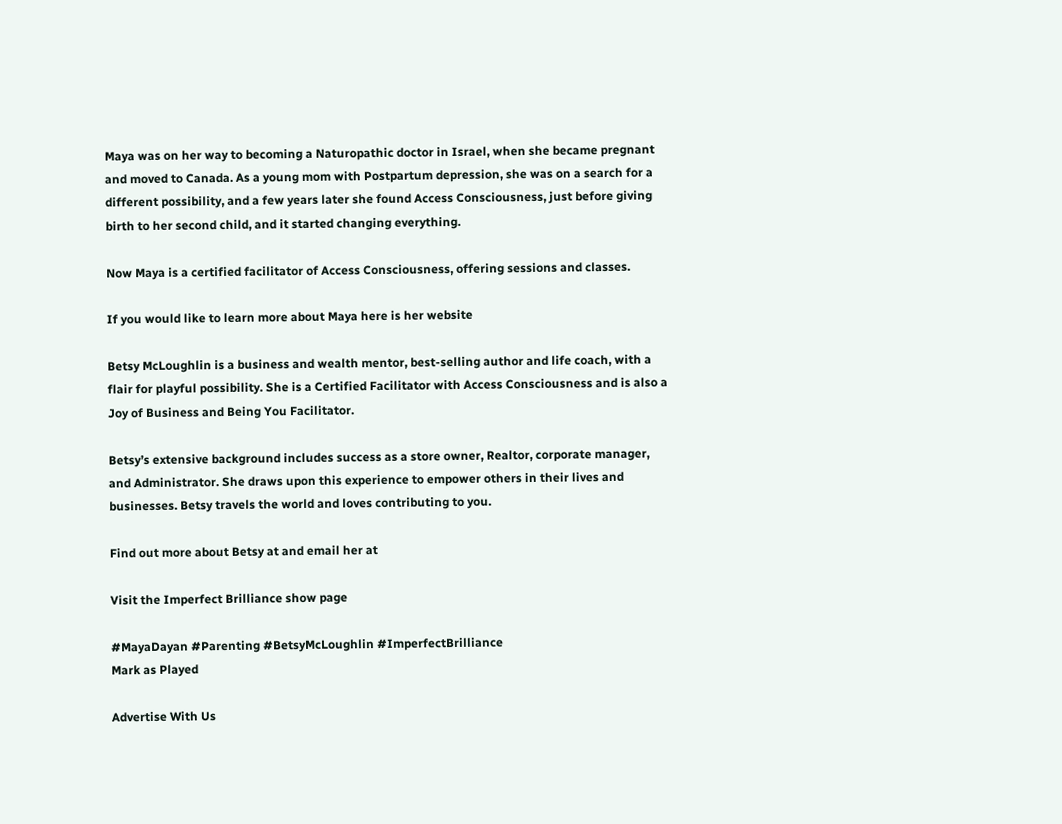Maya was on her way to becoming a Naturopathic doctor in Israel, when she became pregnant and moved to Canada. As a young mom with Postpartum depression, she was on a search for a different possibility, and a few years later she found Access Consciousness, just before giving birth to her second child, and it started changing everything.

Now Maya is a certified facilitator of Access Consciousness, offering sessions and classes.

If you would like to learn more about Maya here is her website

Betsy McLoughlin is a business and wealth mentor, best-selling author and life coach, with a flair for playful possibility. She is a Certified Facilitator with Access Consciousness and is also a Joy of Business and Being You Facilitator.

Betsy’s extensive background includes success as a store owner, Realtor, corporate manager, and Administrator. She draws upon this experience to empower others in their lives and businesses. Betsy travels the world and loves contributing to you.

Find out more about Betsy at and email her at

Visit the Imperfect Brilliance show page

#MayaDayan #Parenting #BetsyMcLoughlin #ImperfectBrilliance
Mark as Played

Advertise With Us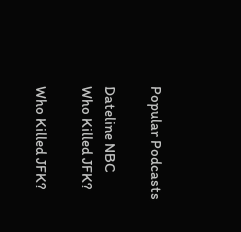Popular Podcasts

Dateline NBC
Who Killed JFK?

Who Killed JFK?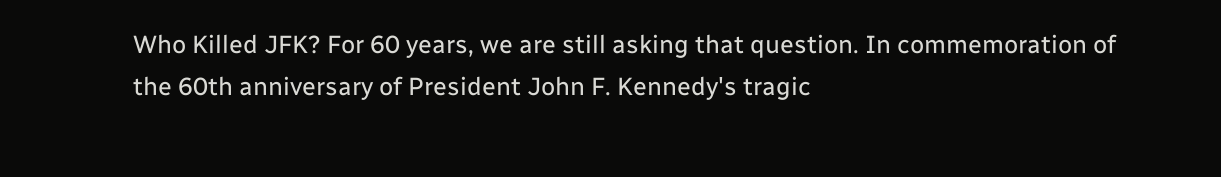Who Killed JFK? For 60 years, we are still asking that question. In commemoration of the 60th anniversary of President John F. Kennedy's tragic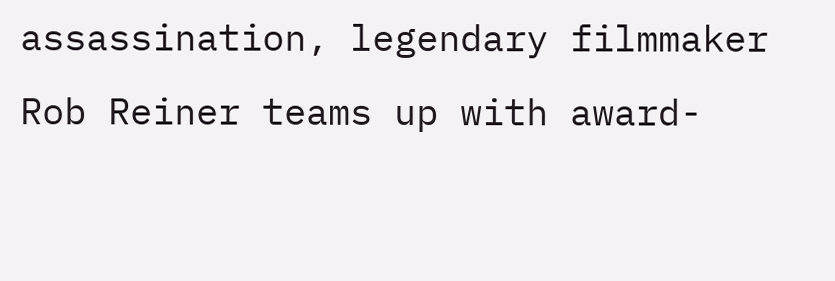assassination, legendary filmmaker Rob Reiner teams up with award-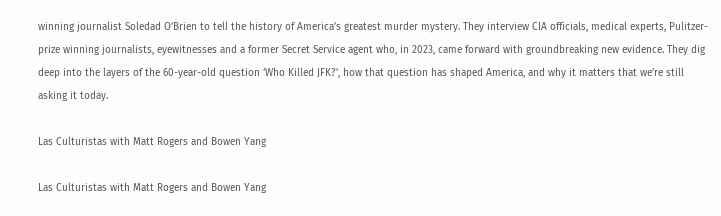winning journalist Soledad O’Brien to tell the history of America’s greatest murder mystery. They interview CIA officials, medical experts, Pulitzer-prize winning journalists, eyewitnesses and a former Secret Service agent who, in 2023, came forward with groundbreaking new evidence. They dig deep into the layers of the 60-year-old question ‘Who Killed JFK?’, how that question has shaped America, and why it matters that we’re still asking it today.

Las Culturistas with Matt Rogers and Bowen Yang

Las Culturistas with Matt Rogers and Bowen Yang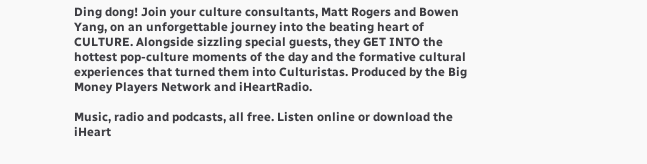Ding dong! Join your culture consultants, Matt Rogers and Bowen Yang, on an unforgettable journey into the beating heart of CULTURE. Alongside sizzling special guests, they GET INTO the hottest pop-culture moments of the day and the formative cultural experiences that turned them into Culturistas. Produced by the Big Money Players Network and iHeartRadio.

Music, radio and podcasts, all free. Listen online or download the iHeart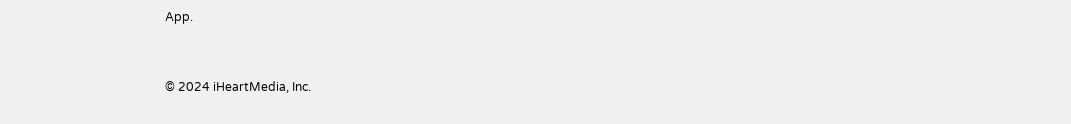App.


© 2024 iHeartMedia, Inc.